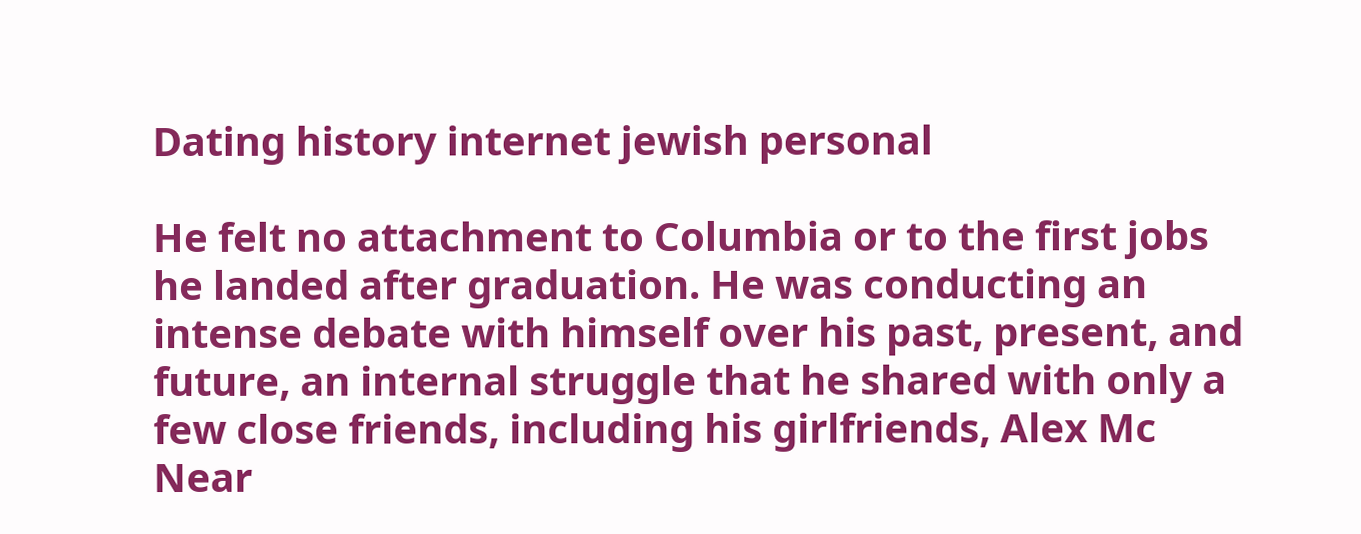Dating history internet jewish personal

He felt no attachment to Columbia or to the first jobs he landed after graduation. He was conducting an intense debate with himself over his past, present, and future, an internal struggle that he shared with only a few close friends, including his girlfriends, Alex Mc Near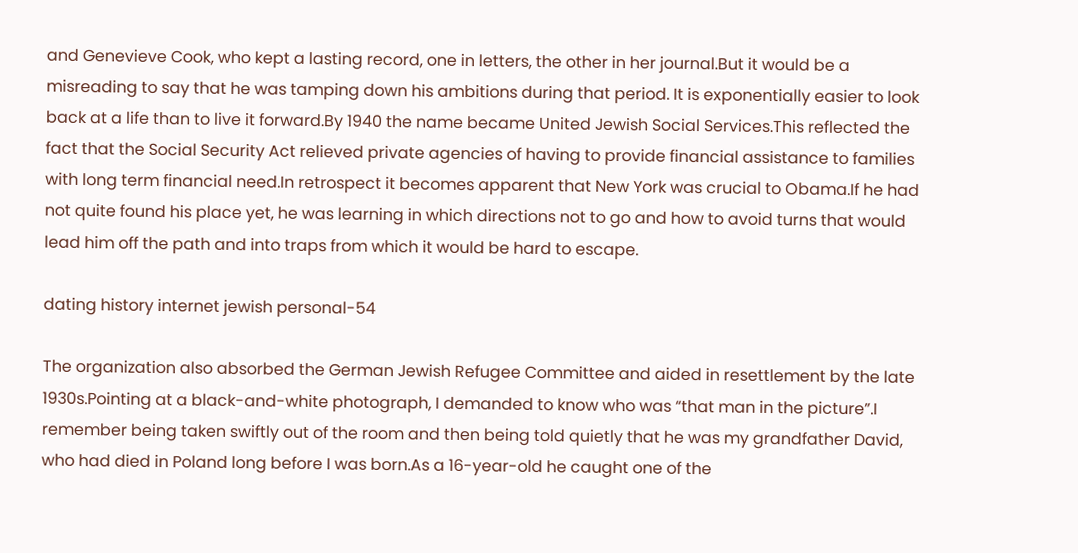and Genevieve Cook, who kept a lasting record, one in letters, the other in her journal.But it would be a misreading to say that he was tamping down his ambitions during that period. It is exponentially easier to look back at a life than to live it forward.By 1940 the name became United Jewish Social Services.This reflected the fact that the Social Security Act relieved private agencies of having to provide financial assistance to families with long term financial need.In retrospect it becomes apparent that New York was crucial to Obama.If he had not quite found his place yet, he was learning in which directions not to go and how to avoid turns that would lead him off the path and into traps from which it would be hard to escape.

dating history internet jewish personal-54

The organization also absorbed the German Jewish Refugee Committee and aided in resettlement by the late 1930s.Pointing at a black-and-white photograph, I demanded to know who was “that man in the picture”.I remember being taken swiftly out of the room and then being told quietly that he was my grandfather David, who had died in Poland long before I was born.As a 16-year-old he caught one of the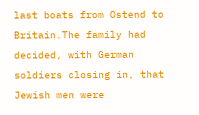last boats from Ostend to Britain.The family had decided, with German soldiers closing in, that Jewish men were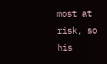most at risk, so his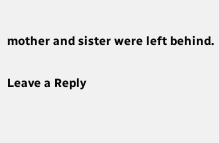mother and sister were left behind.

Leave a Reply